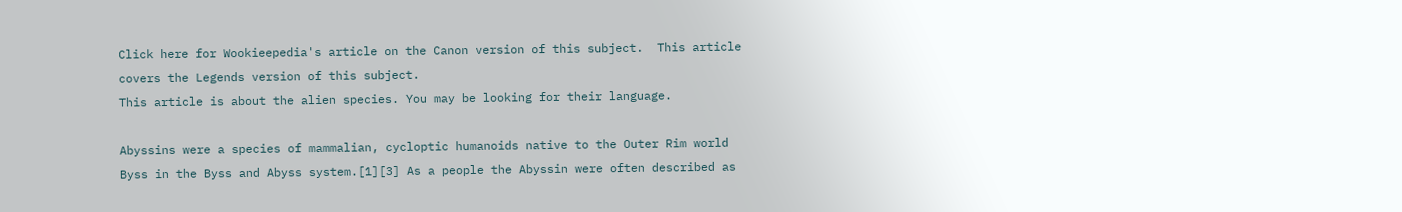Click here for Wookieepedia's article on the Canon version of this subject.  This article covers the Legends version of this subject.
This article is about the alien species. You may be looking for their language.

Abyssins were a species of mammalian, cycloptic humanoids native to the Outer Rim world Byss in the Byss and Abyss system.[1][3] As a people the Abyssin were often described as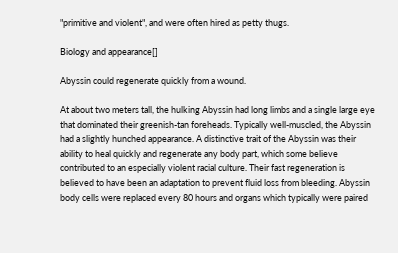"primitive and violent", and were often hired as petty thugs.

Biology and appearance[]

Abyssin could regenerate quickly from a wound.

At about two meters tall, the hulking Abyssin had long limbs and a single large eye that dominated their greenish-tan foreheads. Typically well-muscled, the Abyssin had a slightly hunched appearance. A distinctive trait of the Abyssin was their ability to heal quickly and regenerate any body part, which some believe contributed to an especially violent racial culture. Their fast regeneration is believed to have been an adaptation to prevent fluid loss from bleeding. Abyssin body cells were replaced every 80 hours and organs which typically were paired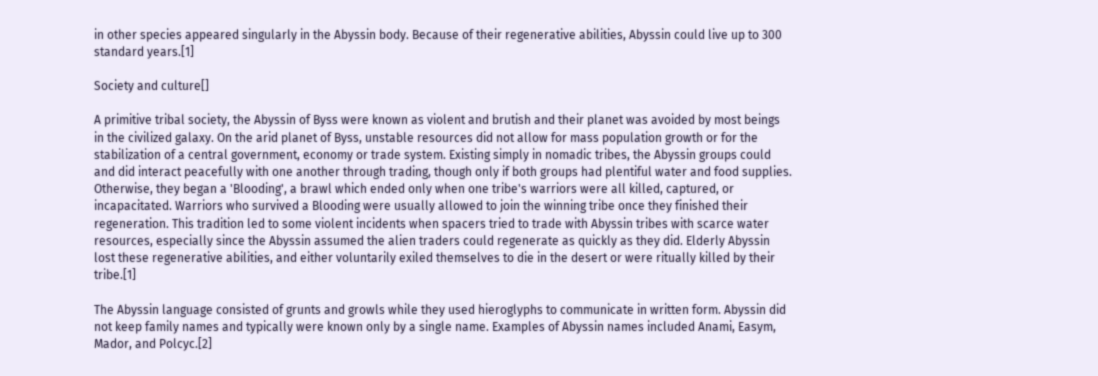in other species appeared singularly in the Abyssin body. Because of their regenerative abilities, Abyssin could live up to 300 standard years.[1]

Society and culture[]

A primitive tribal society, the Abyssin of Byss were known as violent and brutish and their planet was avoided by most beings in the civilized galaxy. On the arid planet of Byss, unstable resources did not allow for mass population growth or for the stabilization of a central government, economy or trade system. Existing simply in nomadic tribes, the Abyssin groups could and did interact peacefully with one another through trading, though only if both groups had plentiful water and food supplies. Otherwise, they began a 'Blooding', a brawl which ended only when one tribe's warriors were all killed, captured, or incapacitated. Warriors who survived a Blooding were usually allowed to join the winning tribe once they finished their regeneration. This tradition led to some violent incidents when spacers tried to trade with Abyssin tribes with scarce water resources, especially since the Abyssin assumed the alien traders could regenerate as quickly as they did. Elderly Abyssin lost these regenerative abilities, and either voluntarily exiled themselves to die in the desert or were ritually killed by their tribe.[1]

The Abyssin language consisted of grunts and growls while they used hieroglyphs to communicate in written form. Abyssin did not keep family names and typically were known only by a single name. Examples of Abyssin names included Anami, Easym, Mador, and Polcyc.[2]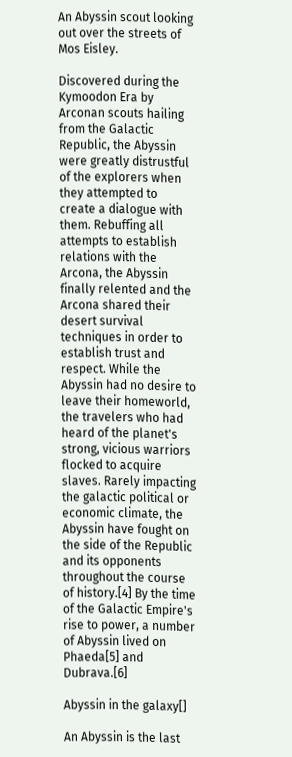An Abyssin scout looking out over the streets of Mos Eisley.

Discovered during the Kymoodon Era by Arconan scouts hailing from the Galactic Republic, the Abyssin were greatly distrustful of the explorers when they attempted to create a dialogue with them. Rebuffing all attempts to establish relations with the Arcona, the Abyssin finally relented and the Arcona shared their desert survival techniques in order to establish trust and respect. While the Abyssin had no desire to leave their homeworld, the travelers who had heard of the planet's strong, vicious warriors flocked to acquire slaves. Rarely impacting the galactic political or economic climate, the Abyssin have fought on the side of the Republic and its opponents throughout the course of history.[4] By the time of the Galactic Empire's rise to power, a number of Abyssin lived on Phaeda[5] and Dubrava.[6]

Abyssin in the galaxy[]

An Abyssin is the last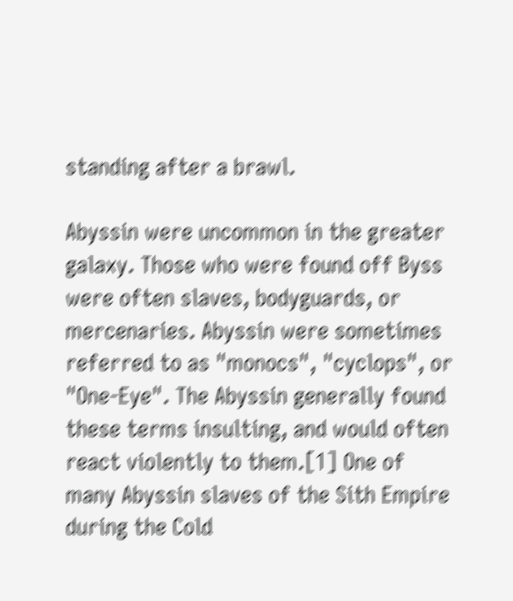standing after a brawl.

Abyssin were uncommon in the greater galaxy. Those who were found off Byss were often slaves, bodyguards, or mercenaries. Abyssin were sometimes referred to as "monocs", "cyclops", or "One-Eye". The Abyssin generally found these terms insulting, and would often react violently to them.[1] One of many Abyssin slaves of the Sith Empire during the Cold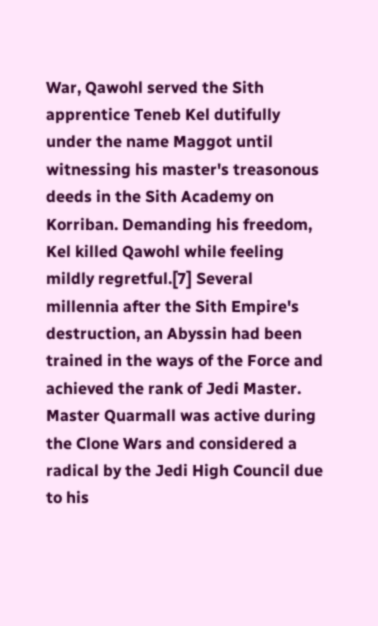War, Qawohl served the Sith apprentice Teneb Kel dutifully under the name Maggot until witnessing his master's treasonous deeds in the Sith Academy on Korriban. Demanding his freedom, Kel killed Qawohl while feeling mildly regretful.[7] Several millennia after the Sith Empire's destruction, an Abyssin had been trained in the ways of the Force and achieved the rank of Jedi Master. Master Quarmall was active during the Clone Wars and considered a radical by the Jedi High Council due to his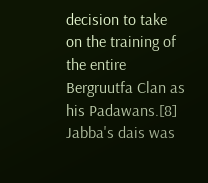decision to take on the training of the entire Bergruutfa Clan as his Padawans.[8] Jabba's dais was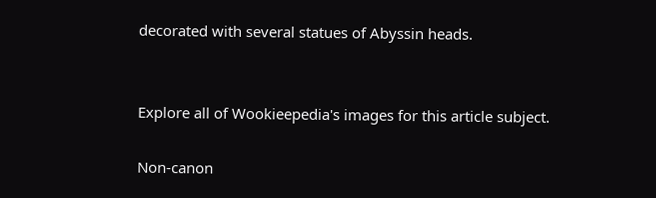decorated with several statues of Abyssin heads.


Explore all of Wookieepedia's images for this article subject.

Non-canon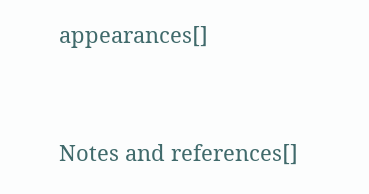appearances[]


Notes and references[]